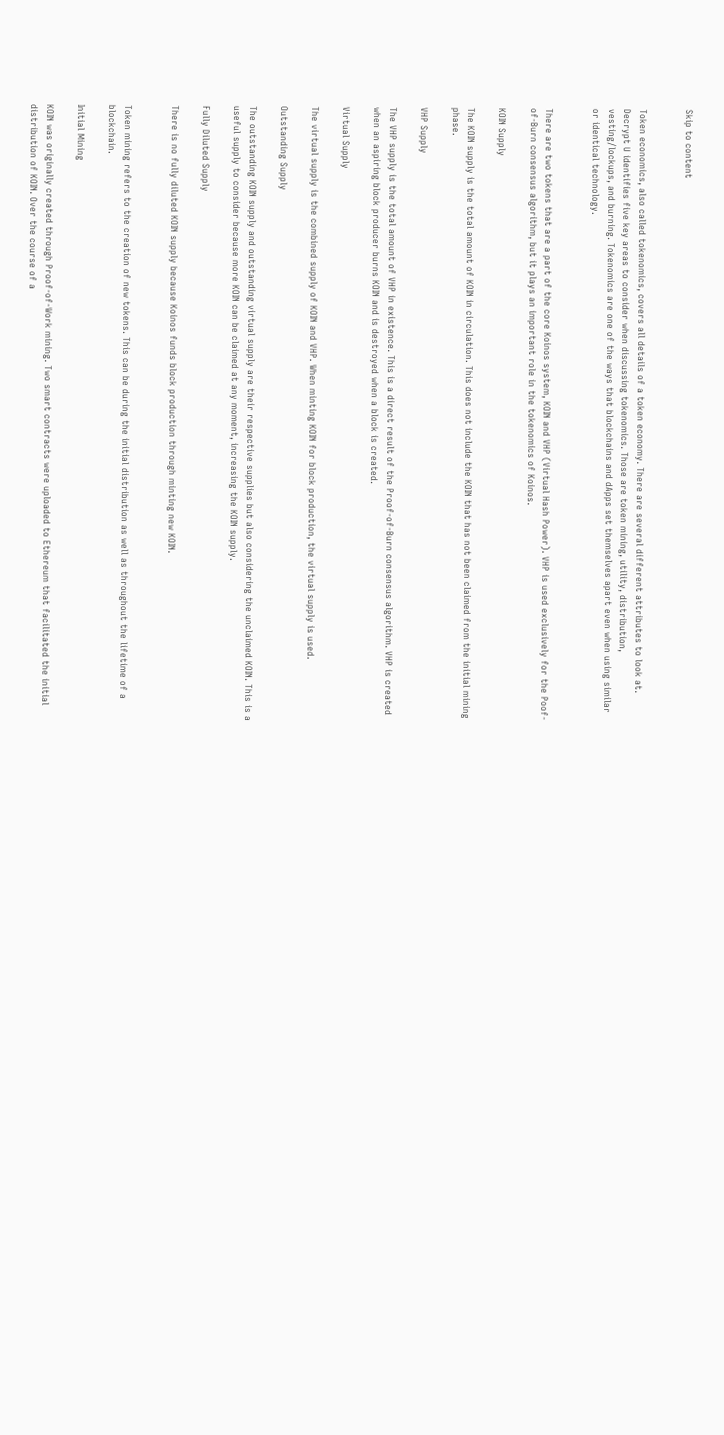Skip to content


Token economics, also called tokenomics, covers all details of a token economy. There are several different attributes to look at. Decrypt U identifies five key areas to consider when discussing tokenomics. Those are token mining, utility, distribution, vesting/lockups, and burning. Tokenomics are one of the ways that blockchains and dApps set themselves apart even when using similar or identical technology.


There are two tokens that are a part of the core Koinos system, KOIN and VHP (Virtual Hash Power). VHP is used exclusively for the Poof-of-Burn consensus algorithm, but it plays an important role in the tokenomics of Koinos.

KOIN Supply

The KOIN supply is the total amount of KOIN in circulation. This does not include the KOIN that has not been claimed from the initial mining phase.

VHP Supply

The VHP supply is the total amount of VHP in existence. This is a direct result of the Proof-of-Burn consensus algorithm. VHP is created when an aspiring block producer burns KOIN and is destroyed when a block is created.

Virtual Supply

The virtual supply is the combined supply of KOIN and VHP. When minting KOIN for block production, the virtual supply is used.

Outstanding Supply

The outstanding KOIN supply and outstanding virtual supply are their respective supplies but also considering the unclaimed KOIN. This is a useful supply to consider because more KOIN can be claimed at any moment, increasing the KOIN supply.

Fully Diluted Supply

There is no fully diluted KOIN supply because Koinos funds block production through minting new KOIN.


Token mining refers to the creation of new tokens. This can be during the initial distribution as well as throughout the lifetime of a blockchain.

Initial Mining

KOIN was originally created through Proof-of-Work mining. Two smart contracts were uploaded to Ethereum that facilitated the initial distribution of KOIN. Over the course of a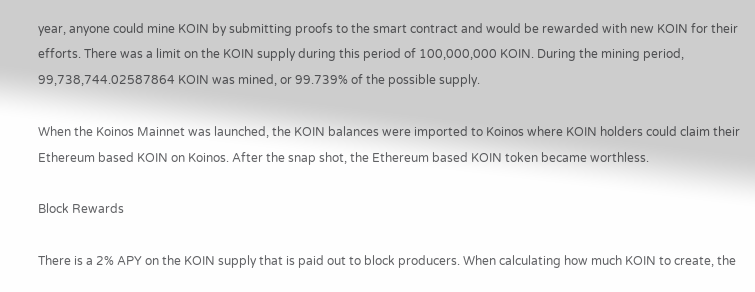year, anyone could mine KOIN by submitting proofs to the smart contract and would be rewarded with new KOIN for their efforts. There was a limit on the KOIN supply during this period of 100,000,000 KOIN. During the mining period, 99,738,744.02587864 KOIN was mined, or 99.739% of the possible supply.

When the Koinos Mainnet was launched, the KOIN balances were imported to Koinos where KOIN holders could claim their Ethereum based KOIN on Koinos. After the snap shot, the Ethereum based KOIN token became worthless.

Block Rewards

There is a 2% APY on the KOIN supply that is paid out to block producers. When calculating how much KOIN to create, the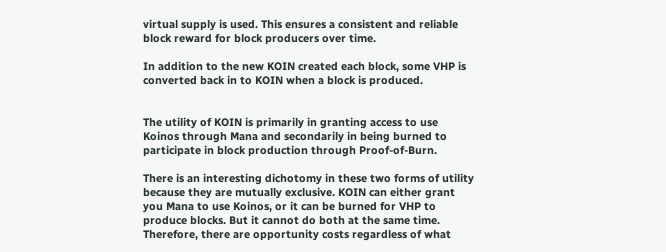virtual supply is used. This ensures a consistent and reliable block reward for block producers over time.

In addition to the new KOIN created each block, some VHP is converted back in to KOIN when a block is produced.


The utility of KOIN is primarily in granting access to use Koinos through Mana and secondarily in being burned to participate in block production through Proof-of-Burn.

There is an interesting dichotomy in these two forms of utility because they are mutually exclusive. KOIN can either grant you Mana to use Koinos, or it can be burned for VHP to produce blocks. But it cannot do both at the same time. Therefore, there are opportunity costs regardless of what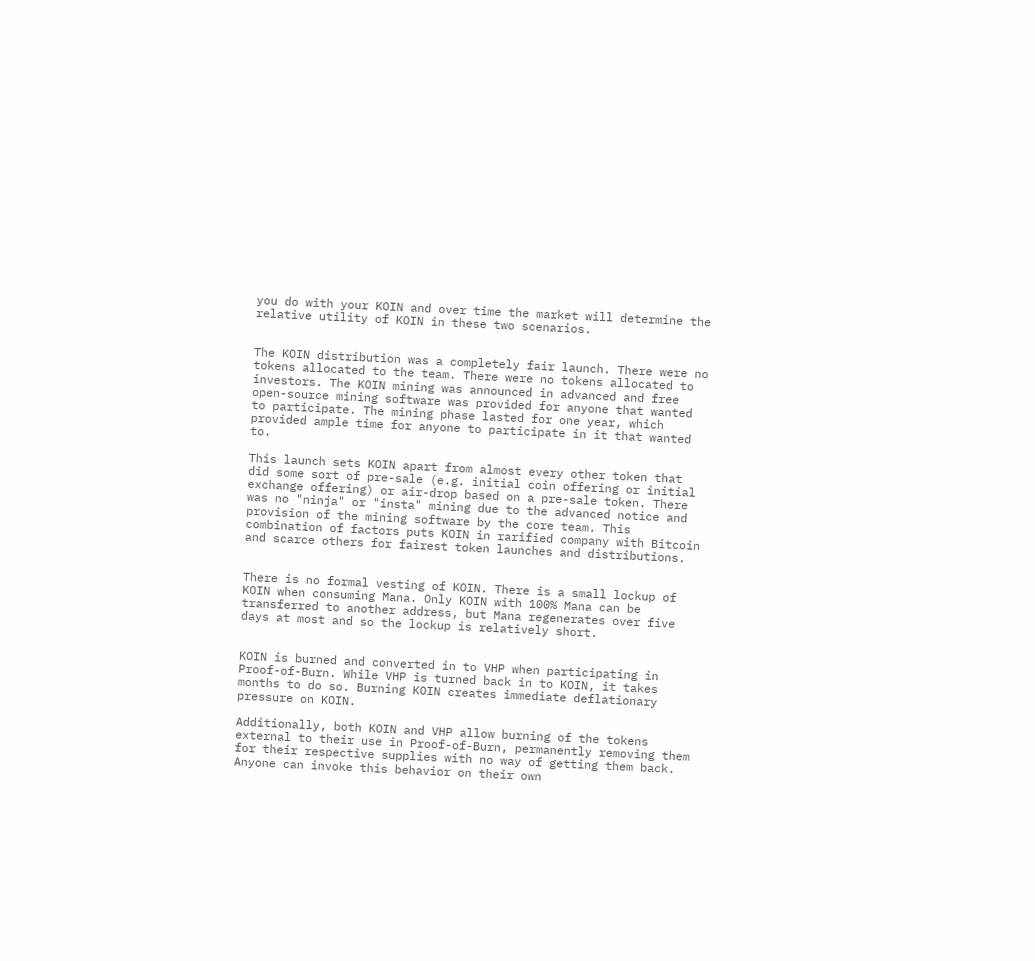you do with your KOIN and over time the market will determine the relative utility of KOIN in these two scenarios.


The KOIN distribution was a completely fair launch. There were no tokens allocated to the team. There were no tokens allocated to investors. The KOIN mining was announced in advanced and free open-source mining software was provided for anyone that wanted to participate. The mining phase lasted for one year, which provided ample time for anyone to participate in it that wanted to.

This launch sets KOIN apart from almost every other token that did some sort of pre-sale (e.g. initial coin offering or initial exchange offering) or air-drop based on a pre-sale token. There was no "ninja" or "insta" mining due to the advanced notice and provision of the mining software by the core team. This combination of factors puts KOIN in rarified company with Bitcoin and scarce others for fairest token launches and distributions.


There is no formal vesting of KOIN. There is a small lockup of KOIN when consuming Mana. Only KOIN with 100% Mana can be transferred to another address, but Mana regenerates over five days at most and so the lockup is relatively short.


KOIN is burned and converted in to VHP when participating in Proof-of-Burn. While VHP is turned back in to KOIN, it takes months to do so. Burning KOIN creates immediate deflationary pressure on KOIN.

Additionally, both KOIN and VHP allow burning of the tokens external to their use in Proof-of-Burn, permanently removing them for their respective supplies with no way of getting them back. Anyone can invoke this behavior on their own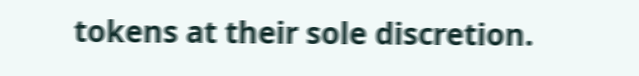tokens at their sole discretion.